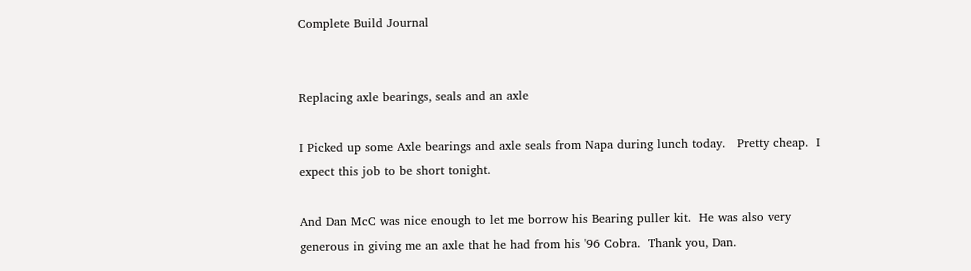Complete Build Journal


Replacing axle bearings, seals and an axle

I Picked up some Axle bearings and axle seals from Napa during lunch today.   Pretty cheap.  I expect this job to be short tonight.

And Dan McC was nice enough to let me borrow his Bearing puller kit.  He was also very generous in giving me an axle that he had from his '96 Cobra.  Thank you, Dan.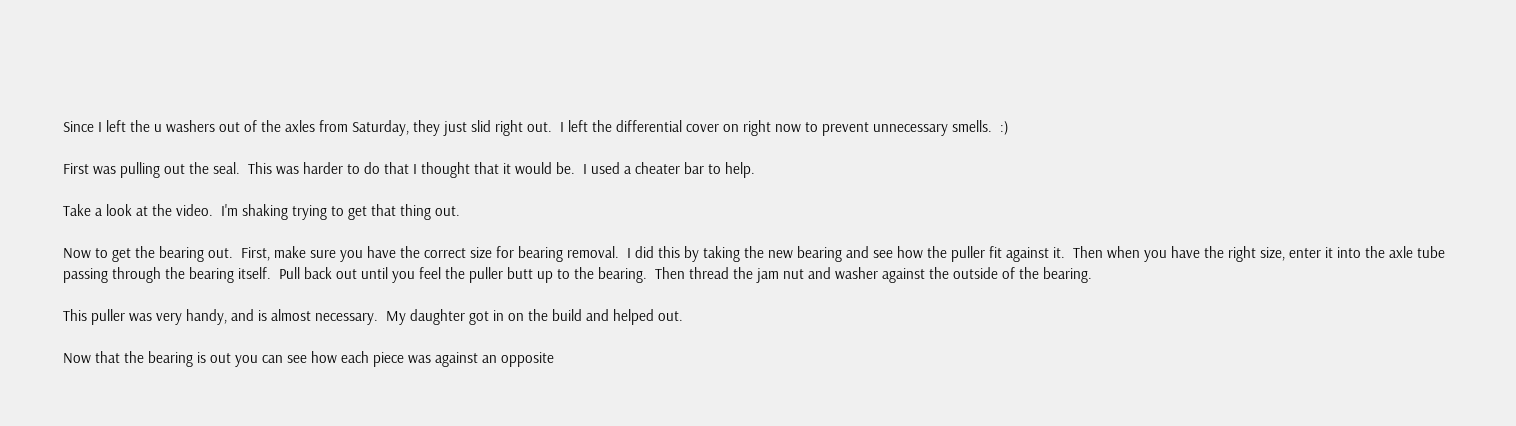Since I left the u washers out of the axles from Saturday, they just slid right out.  I left the differential cover on right now to prevent unnecessary smells.  :)

First was pulling out the seal.  This was harder to do that I thought that it would be.  I used a cheater bar to help.

Take a look at the video.  I'm shaking trying to get that thing out.

Now to get the bearing out.  First, make sure you have the correct size for bearing removal.  I did this by taking the new bearing and see how the puller fit against it.  Then when you have the right size, enter it into the axle tube passing through the bearing itself.  Pull back out until you feel the puller butt up to the bearing.  Then thread the jam nut and washer against the outside of the bearing.

This puller was very handy, and is almost necessary.  My daughter got in on the build and helped out.

Now that the bearing is out you can see how each piece was against an opposite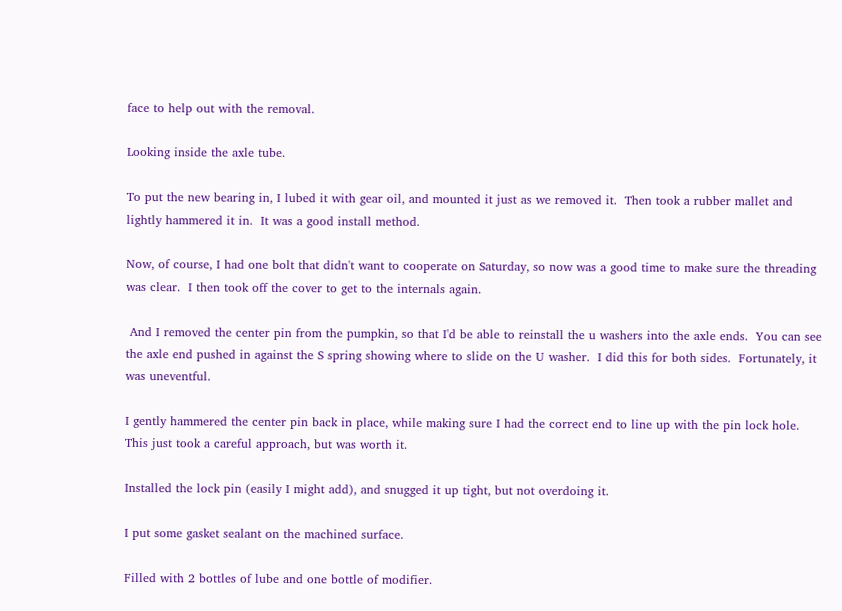face to help out with the removal.

Looking inside the axle tube.

To put the new bearing in, I lubed it with gear oil, and mounted it just as we removed it.  Then took a rubber mallet and lightly hammered it in.  It was a good install method.

Now, of course, I had one bolt that didn't want to cooperate on Saturday, so now was a good time to make sure the threading was clear.  I then took off the cover to get to the internals again.

 And I removed the center pin from the pumpkin, so that I'd be able to reinstall the u washers into the axle ends.  You can see the axle end pushed in against the S spring showing where to slide on the U washer.  I did this for both sides.  Fortunately, it was uneventful.

I gently hammered the center pin back in place, while making sure I had the correct end to line up with the pin lock hole.  This just took a careful approach, but was worth it.

Installed the lock pin (easily I might add), and snugged it up tight, but not overdoing it.

I put some gasket sealant on the machined surface.

Filled with 2 bottles of lube and one bottle of modifier.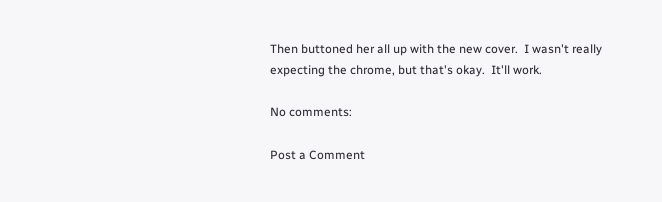Then buttoned her all up with the new cover.  I wasn't really expecting the chrome, but that's okay.  It'll work.

No comments:

Post a Comment